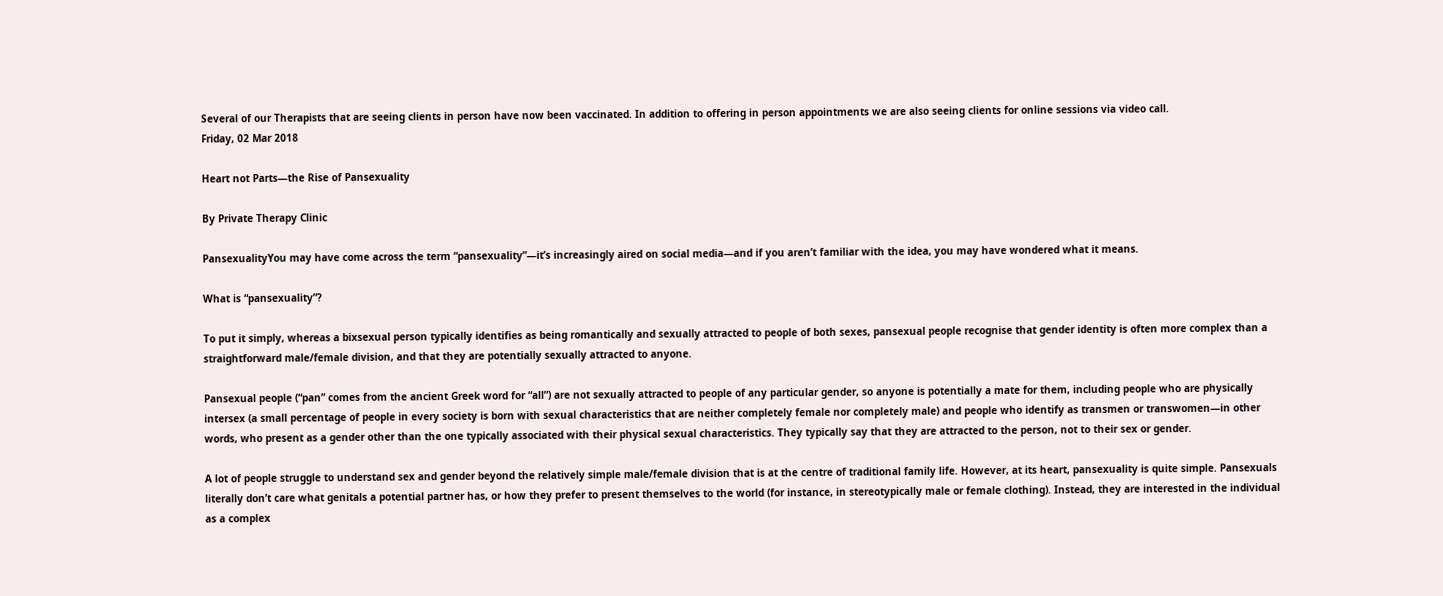Several of our Therapists that are seeing clients in person have now been vaccinated. In addition to offering in person appointments we are also seeing clients for online sessions via video call.
Friday, 02 Mar 2018

Heart not Parts—the Rise of Pansexuality

By Private Therapy Clinic

PansexualityYou may have come across the term “pansexuality”—it’s increasingly aired on social media—and if you aren’t familiar with the idea, you may have wondered what it means.

What is “pansexuality”?

To put it simply, whereas a bixsexual person typically identifies as being romantically and sexually attracted to people of both sexes, pansexual people recognise that gender identity is often more complex than a straightforward male/female division, and that they are potentially sexually attracted to anyone.

Pansexual people (“pan” comes from the ancient Greek word for “all”) are not sexually attracted to people of any particular gender, so anyone is potentially a mate for them, including people who are physically intersex (a small percentage of people in every society is born with sexual characteristics that are neither completely female nor completely male) and people who identify as transmen or transwomen—in other words, who present as a gender other than the one typically associated with their physical sexual characteristics. They typically say that they are attracted to the person, not to their sex or gender.

A lot of people struggle to understand sex and gender beyond the relatively simple male/female division that is at the centre of traditional family life. However, at its heart, pansexuality is quite simple. Pansexuals literally don’t care what genitals a potential partner has, or how they prefer to present themselves to the world (for instance, in stereotypically male or female clothing). Instead, they are interested in the individual as a complex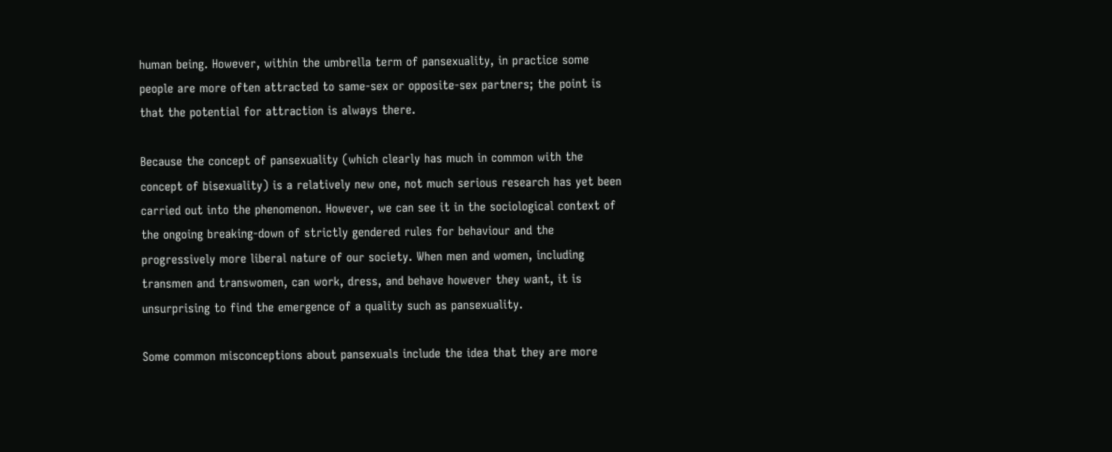human being. However, within the umbrella term of pansexuality, in practice some people are more often attracted to same-sex or opposite-sex partners; the point is that the potential for attraction is always there.

Because the concept of pansexuality (which clearly has much in common with the concept of bisexuality) is a relatively new one, not much serious research has yet been carried out into the phenomenon. However, we can see it in the sociological context of the ongoing breaking-down of strictly gendered rules for behaviour and the progressively more liberal nature of our society. When men and women, including transmen and transwomen, can work, dress, and behave however they want, it is unsurprising to find the emergence of a quality such as pansexuality.

Some common misconceptions about pansexuals include the idea that they are more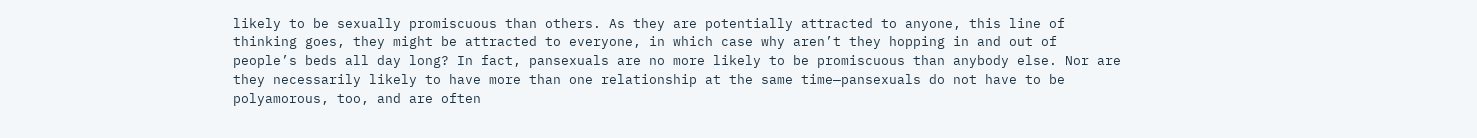likely to be sexually promiscuous than others. As they are potentially attracted to anyone, this line of thinking goes, they might be attracted to everyone, in which case why aren’t they hopping in and out of people’s beds all day long? In fact, pansexuals are no more likely to be promiscuous than anybody else. Nor are they necessarily likely to have more than one relationship at the same time—pansexuals do not have to be polyamorous, too, and are often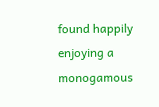found happily enjoying a monogamous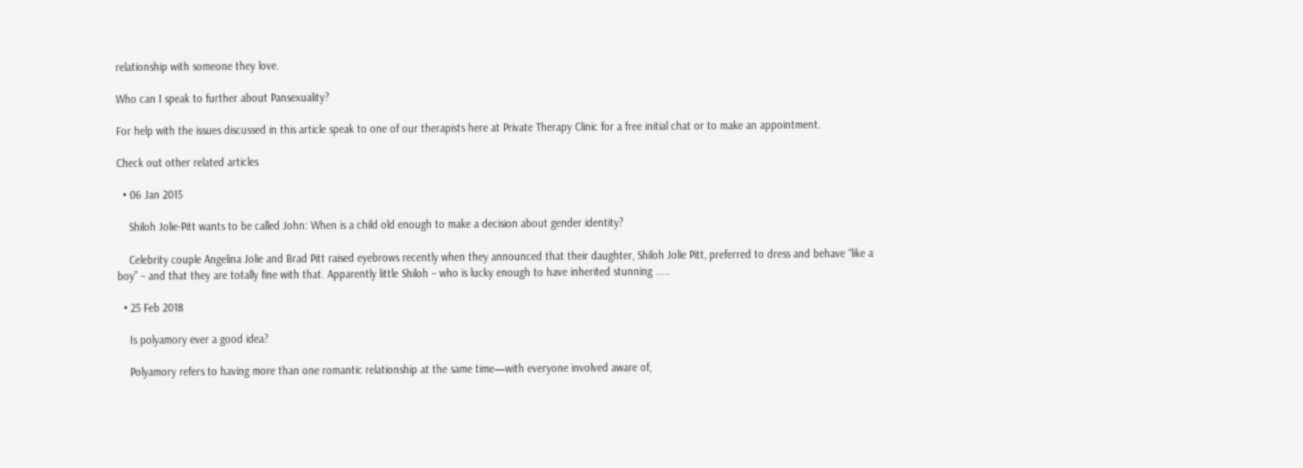relationship with someone they love.

Who can I speak to further about Pansexuality?

For help with the issues discussed in this article speak to one of our therapists here at Private Therapy Clinic for a free initial chat or to make an appointment.

Check out other related articles

  • 06 Jan 2015

    Shiloh Jolie-Pitt wants to be called John: When is a child old enough to make a decision about gender identity?

    Celebrity couple Angelina Jolie and Brad Pitt raised eyebrows recently when they announced that their daughter, Shiloh Jolie Pitt, preferred to dress and behave “like a boy” – and that they are totally fine with that. Apparently little Shiloh – who is lucky enough to have inherited stunning .....

  • 25 Feb 2018

    Is polyamory ever a good idea?

    Polyamory refers to having more than one romantic relationship at the same time—with everyone involved aware of,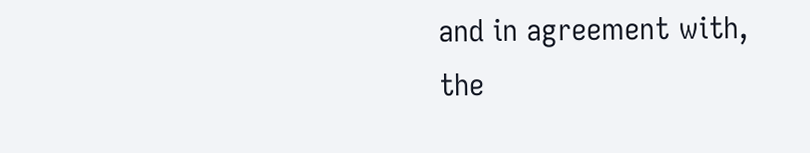and in agreement with, the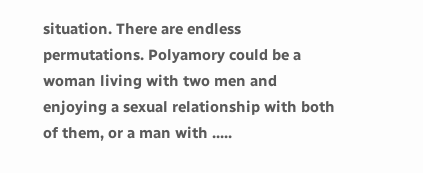situation. There are endless permutations. Polyamory could be a woman living with two men and enjoying a sexual relationship with both of them, or a man with .....